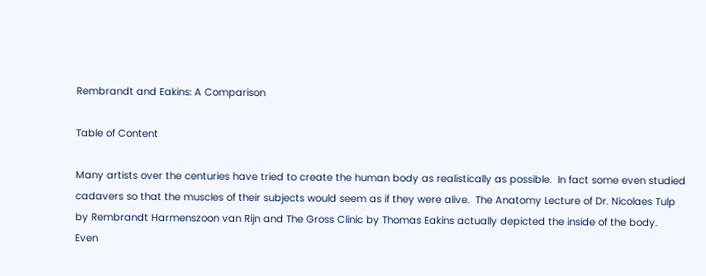Rembrandt and Eakins: A Comparison

Table of Content

Many artists over the centuries have tried to create the human body as realistically as possible.  In fact some even studied cadavers so that the muscles of their subjects would seem as if they were alive.  The Anatomy Lecture of Dr. Nicolaes Tulp by Rembrandt Harmenszoon van Rijn and The Gross Clinic by Thomas Eakins actually depicted the inside of the body.  Even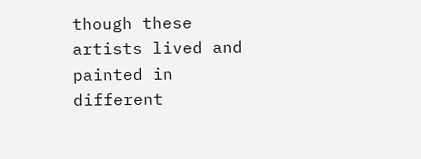though these artists lived and painted in different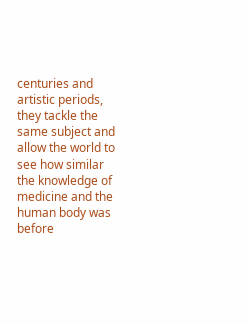centuries and artistic periods, they tackle the same subject and allow the world to see how similar the knowledge of medicine and the human body was before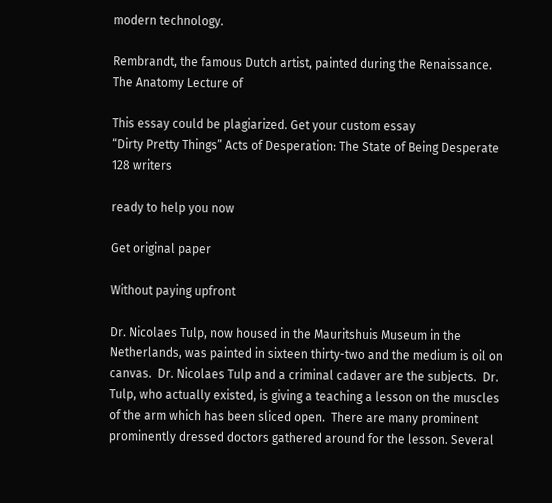modern technology.

Rembrandt, the famous Dutch artist, painted during the Renaissance.  The Anatomy Lecture of

This essay could be plagiarized. Get your custom essay
“Dirty Pretty Things” Acts of Desperation: The State of Being Desperate
128 writers

ready to help you now

Get original paper

Without paying upfront

Dr. Nicolaes Tulp, now housed in the Mauritshuis Museum in the Netherlands, was painted in sixteen thirty-two and the medium is oil on canvas.  Dr. Nicolaes Tulp and a criminal cadaver are the subjects.  Dr. Tulp, who actually existed, is giving a teaching a lesson on the muscles of the arm which has been sliced open.  There are many prominent prominently dressed doctors gathered around for the lesson. Several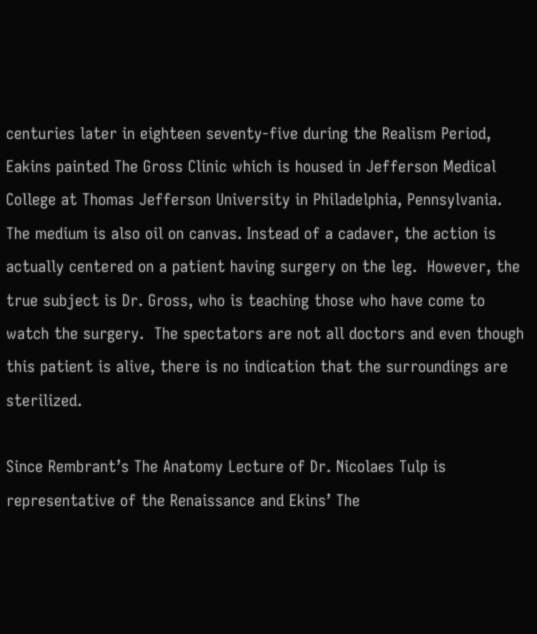centuries later in eighteen seventy-five during the Realism Period, Eakins painted The Gross Clinic which is housed in Jefferson Medical College at Thomas Jefferson University in Philadelphia, Pennsylvania.  The medium is also oil on canvas. Instead of a cadaver, the action is actually centered on a patient having surgery on the leg.  However, the true subject is Dr. Gross, who is teaching those who have come to watch the surgery.  The spectators are not all doctors and even though this patient is alive, there is no indication that the surroundings are sterilized.

Since Rembrant’s The Anatomy Lecture of Dr. Nicolaes Tulp is representative of the Renaissance and Ekins’ The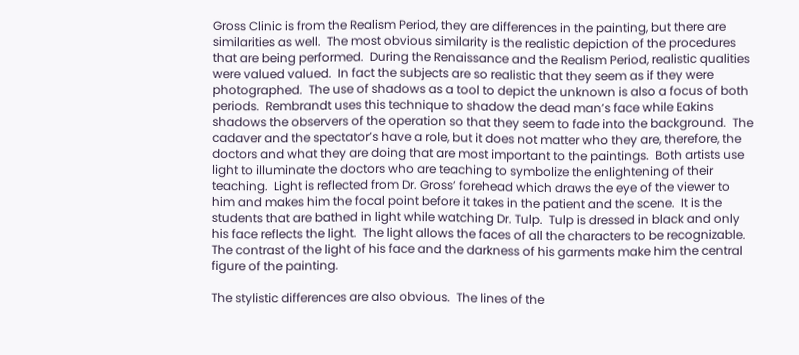Gross Clinic is from the Realism Period, they are differences in the painting, but there are similarities as well.  The most obvious similarity is the realistic depiction of the procedures that are being performed.  During the Renaissance and the Realism Period, realistic qualities were valued valued.  In fact the subjects are so realistic that they seem as if they were photographed.  The use of shadows as a tool to depict the unknown is also a focus of both periods.  Rembrandt uses this technique to shadow the dead man’s face while Eakins shadows the observers of the operation so that they seem to fade into the background.  The cadaver and the spectator’s have a role, but it does not matter who they are, therefore, the doctors and what they are doing that are most important to the paintings.  Both artists use light to illuminate the doctors who are teaching to symbolize the enlightening of their teaching.  Light is reflected from Dr. Gross’ forehead which draws the eye of the viewer to him and makes him the focal point before it takes in the patient and the scene.  It is the students that are bathed in light while watching Dr. Tulp.  Tulp is dressed in black and only his face reflects the light.  The light allows the faces of all the characters to be recognizable.  The contrast of the light of his face and the darkness of his garments make him the central figure of the painting.

The stylistic differences are also obvious.  The lines of the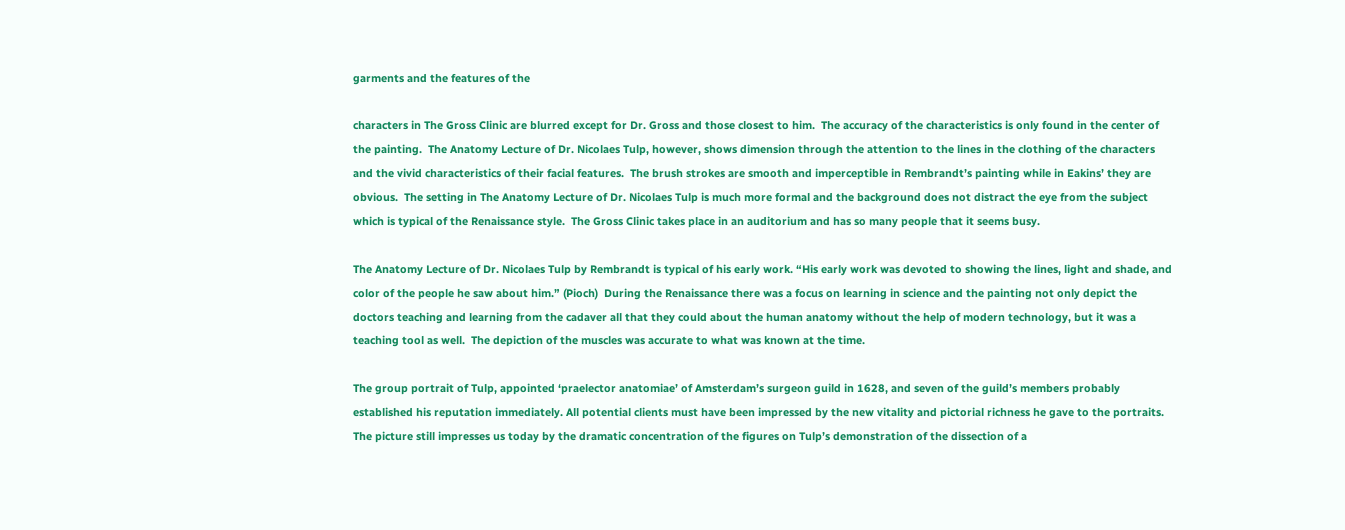garments and the features of the

characters in The Gross Clinic are blurred except for Dr. Gross and those closest to him.  The accuracy of the characteristics is only found in the center of the painting.  The Anatomy Lecture of Dr. Nicolaes Tulp, however, shows dimension through the attention to the lines in the clothing of the characters and the vivid characteristics of their facial features.  The brush strokes are smooth and imperceptible in Rembrandt’s painting while in Eakins’ they are obvious.  The setting in The Anatomy Lecture of Dr. Nicolaes Tulp is much more formal and the background does not distract the eye from the subject which is typical of the Renaissance style.  The Gross Clinic takes place in an auditorium and has so many people that it seems busy.

The Anatomy Lecture of Dr. Nicolaes Tulp by Rembrandt is typical of his early work. “His early work was devoted to showing the lines, light and shade, and color of the people he saw about him.” (Pioch)  During the Renaissance there was a focus on learning in science and the painting not only depict the doctors teaching and learning from the cadaver all that they could about the human anatomy without the help of modern technology, but it was a teaching tool as well.  The depiction of the muscles was accurate to what was known at the time.

The group portrait of Tulp, appointed ‘praelector anatomiae’ of Amsterdam’s surgeon guild in 1628, and seven of the guild’s members probably established his reputation immediately. All potential clients must have been impressed by the new vitality and pictorial richness he gave to the portraits. The picture still impresses us today by the dramatic concentration of the figures on Tulp’s demonstration of the dissection of a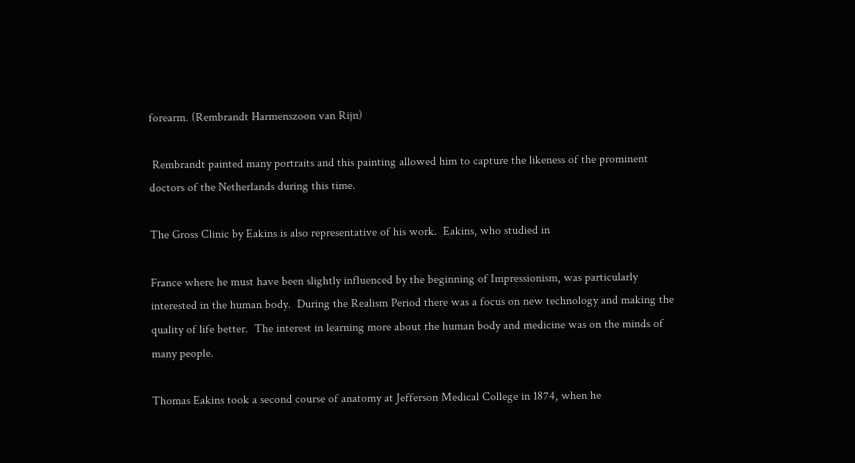forearm. (Rembrandt Harmenszoon van Rijn)

 Rembrandt painted many portraits and this painting allowed him to capture the likeness of the prominent doctors of the Netherlands during this time.

The Gross Clinic by Eakins is also representative of his work.  Eakins, who studied in

France where he must have been slightly influenced by the beginning of Impressionism, was particularly interested in the human body.  During the Realism Period there was a focus on new technology and making the quality of life better.  The interest in learning more about the human body and medicine was on the minds of many people.

Thomas Eakins took a second course of anatomy at Jefferson Medical College in 1874, when he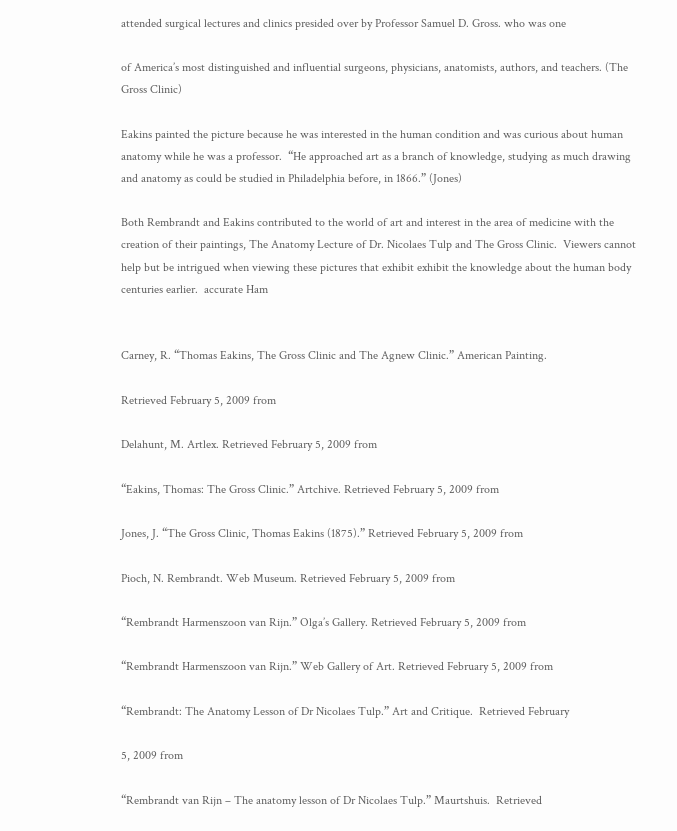attended surgical lectures and clinics presided over by Professor Samuel D. Gross. who was one

of America’s most distinguished and influential surgeons, physicians, anatomists, authors, and teachers. (The Gross Clinic)

Eakins painted the picture because he was interested in the human condition and was curious about human anatomy while he was a professor.  “He approached art as a branch of knowledge, studying as much drawing and anatomy as could be studied in Philadelphia before, in 1866.” (Jones)

Both Rembrandt and Eakins contributed to the world of art and interest in the area of medicine with the creation of their paintings, The Anatomy Lecture of Dr. Nicolaes Tulp and The Gross Clinic.  Viewers cannot help but be intrigued when viewing these pictures that exhibit exhibit the knowledge about the human body centuries earlier.  accurate Ham


Carney, R. “Thomas Eakins, The Gross Clinic and The Agnew Clinic.” American Painting.

Retrieved February 5, 2009 from

Delahunt, M. Artlex. Retrieved February 5, 2009 from

“Eakins, Thomas: The Gross Clinic.” Artchive. Retrieved February 5, 2009 from

Jones, J. “The Gross Clinic, Thomas Eakins (1875).” Retrieved February 5, 2009 from

Pioch, N. Rembrandt. Web Museum. Retrieved February 5, 2009 from

“Rembrandt Harmenszoon van Rijn.” Olga’s Gallery. Retrieved February 5, 2009 from

“Rembrandt Harmenszoon van Rijn.” Web Gallery of Art. Retrieved February 5, 2009 from

“Rembrandt: The Anatomy Lesson of Dr Nicolaes Tulp.” Art and Critique.  Retrieved February

5, 2009 from

“Rembrandt van Rijn – The anatomy lesson of Dr Nicolaes Tulp.” Maurtshuis.  Retrieved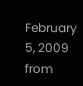February 5, 2009 from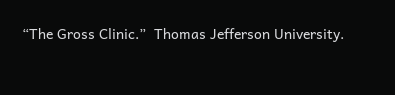“The Gross Clinic.”  Thomas Jefferson University.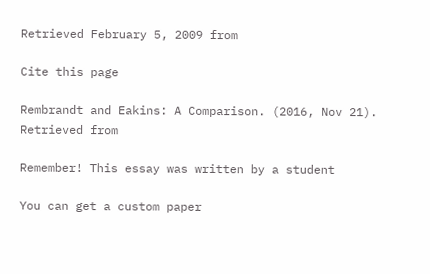Retrieved February 5, 2009 from

Cite this page

Rembrandt and Eakins: A Comparison. (2016, Nov 21). Retrieved from

Remember! This essay was written by a student

You can get a custom paper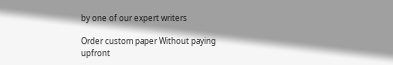by one of our expert writers

Order custom paper Without paying upfront